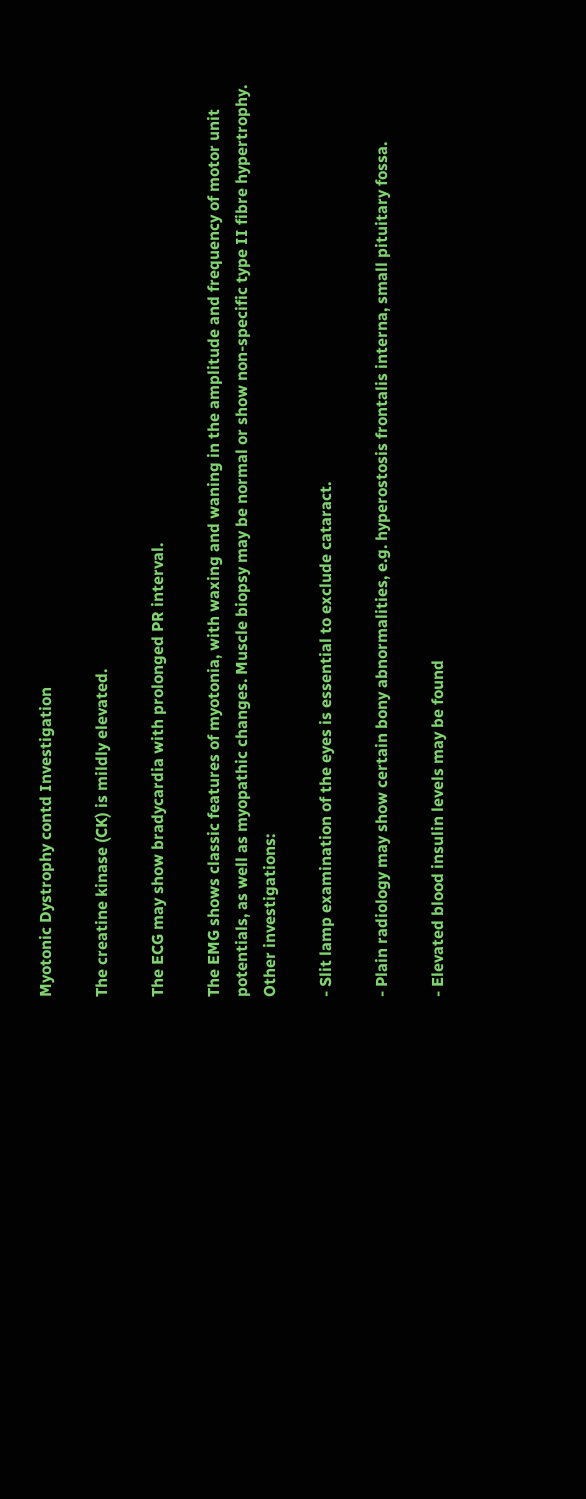Myotonic Dystrophy contd Investigation

The creatine kinase (CK) is mildly elevated.

The ECG may show bradycardia with prolonged PR interval.

The EMG shows classic features of myotonia, with waxing and waning in the amplitude and frequency of motor unit potentials, as well as myopathic changes. Muscle biopsy may be normal or show non-specific type II fibre hypertrophy. Other investigations:

- Slit lamp examination of the eyes is essential to exclude cataract.

- Plain radiology may show certain bony abnormalities, e.g. hyperostosis frontalis interna, small pituitary fossa.

- Elevated blood insulin levels may be found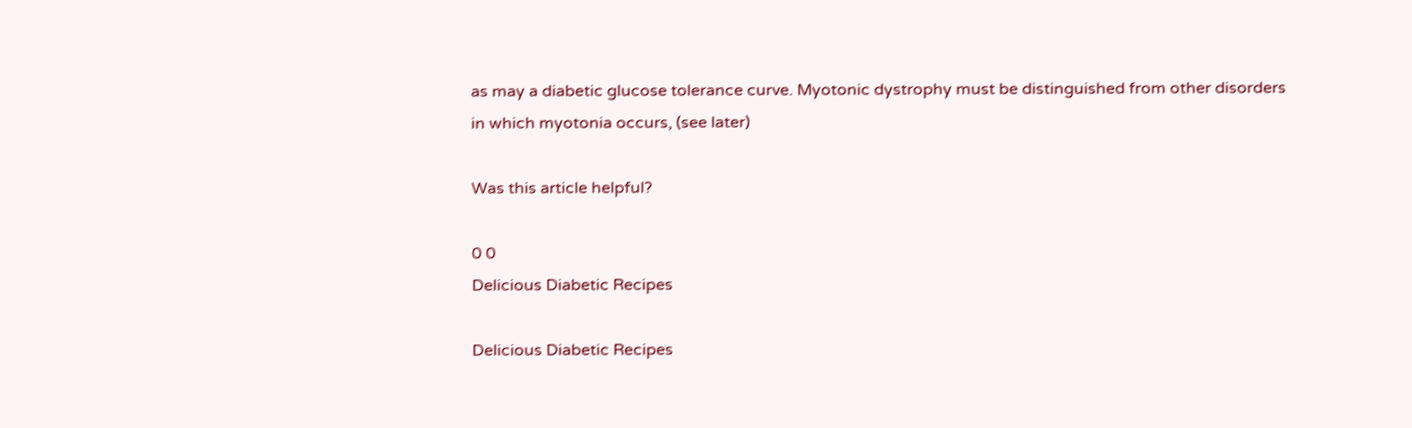as may a diabetic glucose tolerance curve. Myotonic dystrophy must be distinguished from other disorders in which myotonia occurs, (see later)

Was this article helpful?

0 0
Delicious Diabetic Recipes

Delicious Diabetic Recipes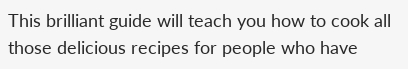This brilliant guide will teach you how to cook all those delicious recipes for people who have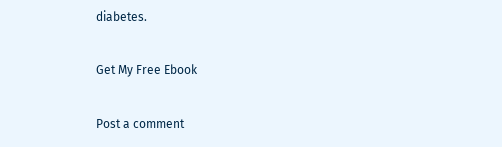diabetes.

Get My Free Ebook

Post a comment